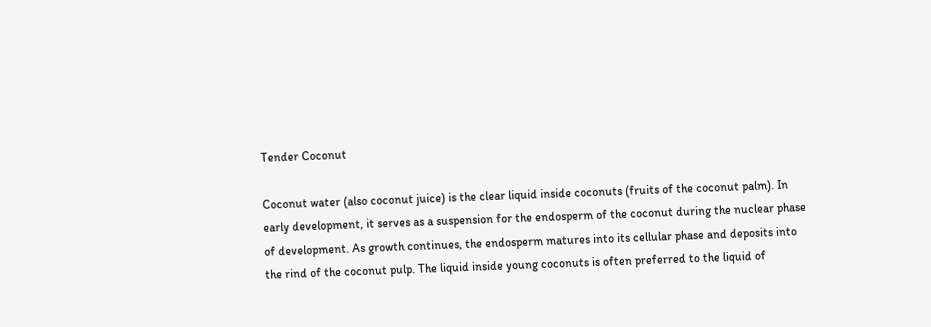Tender Coconut

Coconut water (also coconut juice) is the clear liquid inside coconuts (fruits of the coconut palm). In early development, it serves as a suspension for the endosperm of the coconut during the nuclear phase of development. As growth continues, the endosperm matures into its cellular phase and deposits into the rind of the coconut pulp. The liquid inside young coconuts is often preferred to the liquid of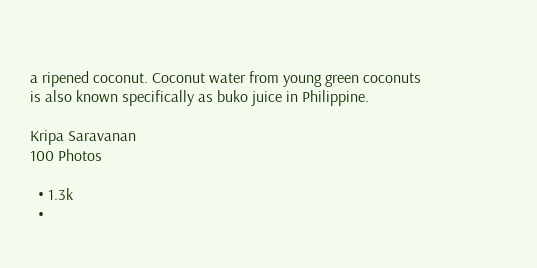a ripened coconut. Coconut water from young green coconuts is also known specifically as buko juice in Philippine.

Kripa Saravanan
100 Photos

  • 1.3k
  •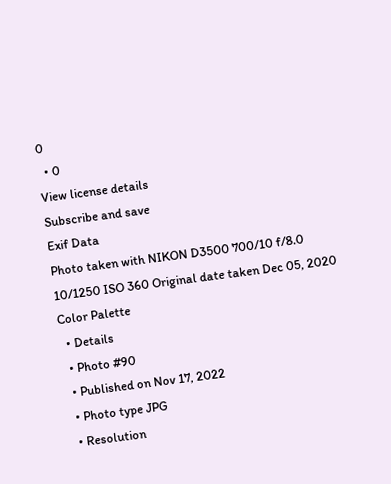0
  • 0
View license details
Subscribe and save
Exif Data
Photo taken with NIKON D3500 700/10 f/8.0 10/1250 ISO 360 Original date taken Dec 05, 2020
Color Palette
  • Details
  • Photo #90
  • Published on Nov 17, 2022
  • Photo type JPG
  • Resolution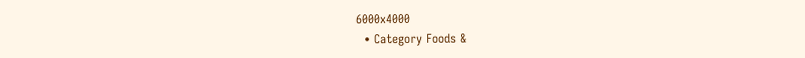6000x4000
  • Category Foods &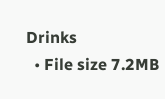Drinks
  • File size 7.2MB